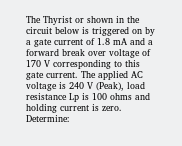The Thyrist or shown in the circuit below is triggered on by a gate current of 1.8 mA and a forward break over voltage of 170 V corresponding to this gate current. The applied AC voltage is 240 V (Peak), load resistance Lp is 100 ohms and holding current is zero. Determine: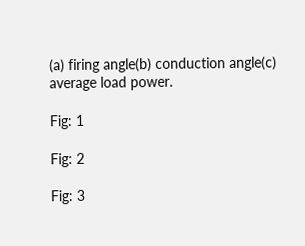(a) firing angle(b) conduction angle(c) average load power.

Fig: 1

Fig: 2

Fig: 3